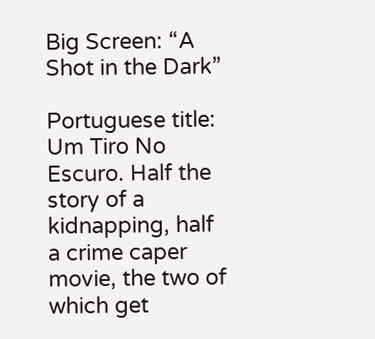Big Screen: “A Shot in the Dark”

Portuguese title: Um Tiro No Escuro. Half the story of a kidnapping, half a crime caper movie, the two of which get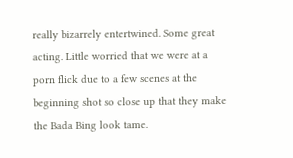really bizarrely entertwined. Some great acting. Little worried that we were at a porn flick due to a few scenes at the beginning shot so close up that they make the Bada Bing look tame.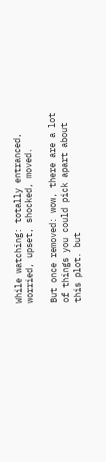While watching: totally entranced, worried, upset, shocked, moved.

But once removed: wow, there are a lot of things you could pick apart about this plot. but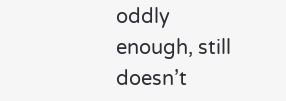oddly enough, still doesn’t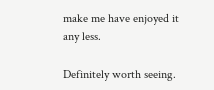make me have enjoyed it any less.

Definitely worth seeing.